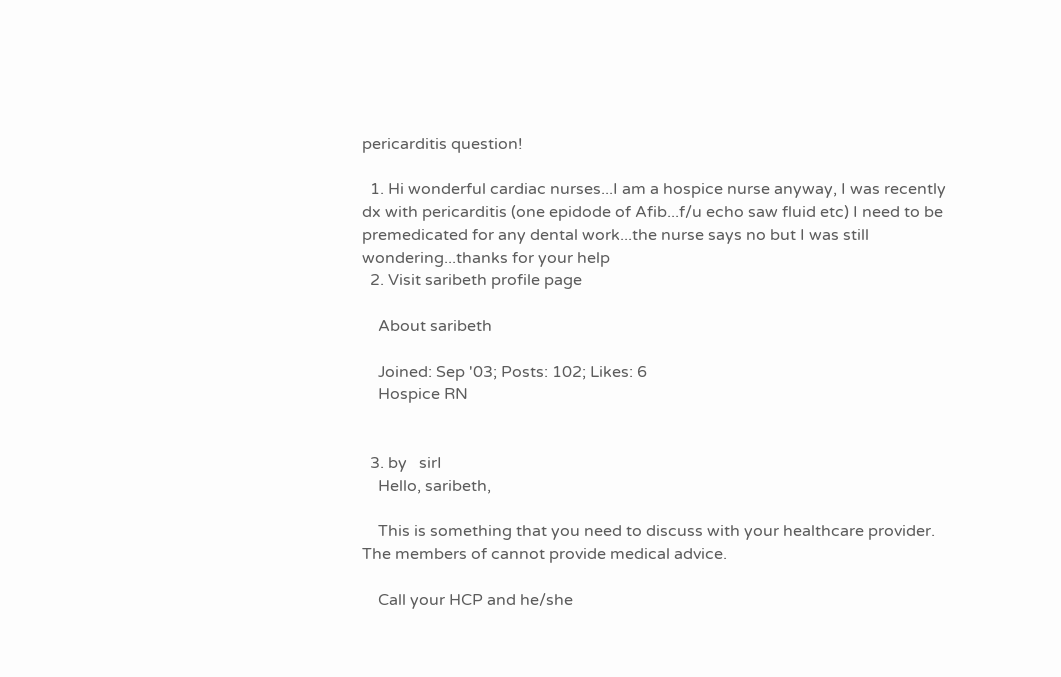pericarditis question!

  1. Hi wonderful cardiac nurses...I am a hospice nurse anyway, I was recently dx with pericarditis (one epidode of Afib...f/u echo saw fluid etc) I need to be premedicated for any dental work...the nurse says no but I was still wondering...thanks for your help
  2. Visit saribeth profile page

    About saribeth

    Joined: Sep '03; Posts: 102; Likes: 6
    Hospice RN


  3. by   sirI
    Hello, saribeth,

    This is something that you need to discuss with your healthcare provider. The members of cannot provide medical advice.

    Call your HCP and he/she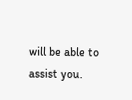will be able to assist you.